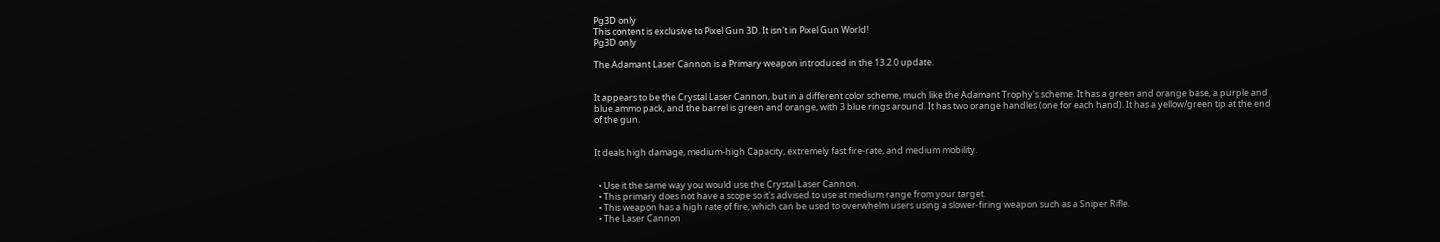Pg3D only
This content is exclusive to Pixel Gun 3D. It isn't in Pixel Gun World!
Pg3D only

The Adamant Laser Cannon is a Primary weapon introduced in the 13.2.0 update.


It appears to be the Crystal Laser Cannon, but in a different color scheme, much like the Adamant Trophy's scheme. It has a green and orange base, a purple and blue ammo pack, and the barrel is green and orange, with 3 blue rings around. It has two orange handles (one for each hand). It has a yellow/green tip at the end of the gun.


It deals high damage, medium-high Capacity, extremely fast fire-rate, and medium mobility.


  • Use it the same way you would use the Crystal Laser Cannon.
  • This primary does not have a scope so it's advised to use at medium range from your target.
  • This weapon has a high rate of fire, which can be used to overwhelm users using a slower-firing weapon such as a Sniper Rifle.
  • The Laser Cannon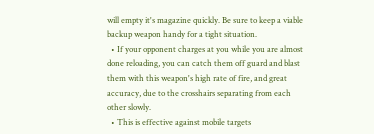will empty it's magazine quickly. Be sure to keep a viable backup weapon handy for a tight situation.
  • If your opponent charges at you while you are almost done reloading, you can catch them off guard and blast them with this weapon's high rate of fire, and great accuracy, due to the crosshairs separating from each other slowly.
  • This is effective against mobile targets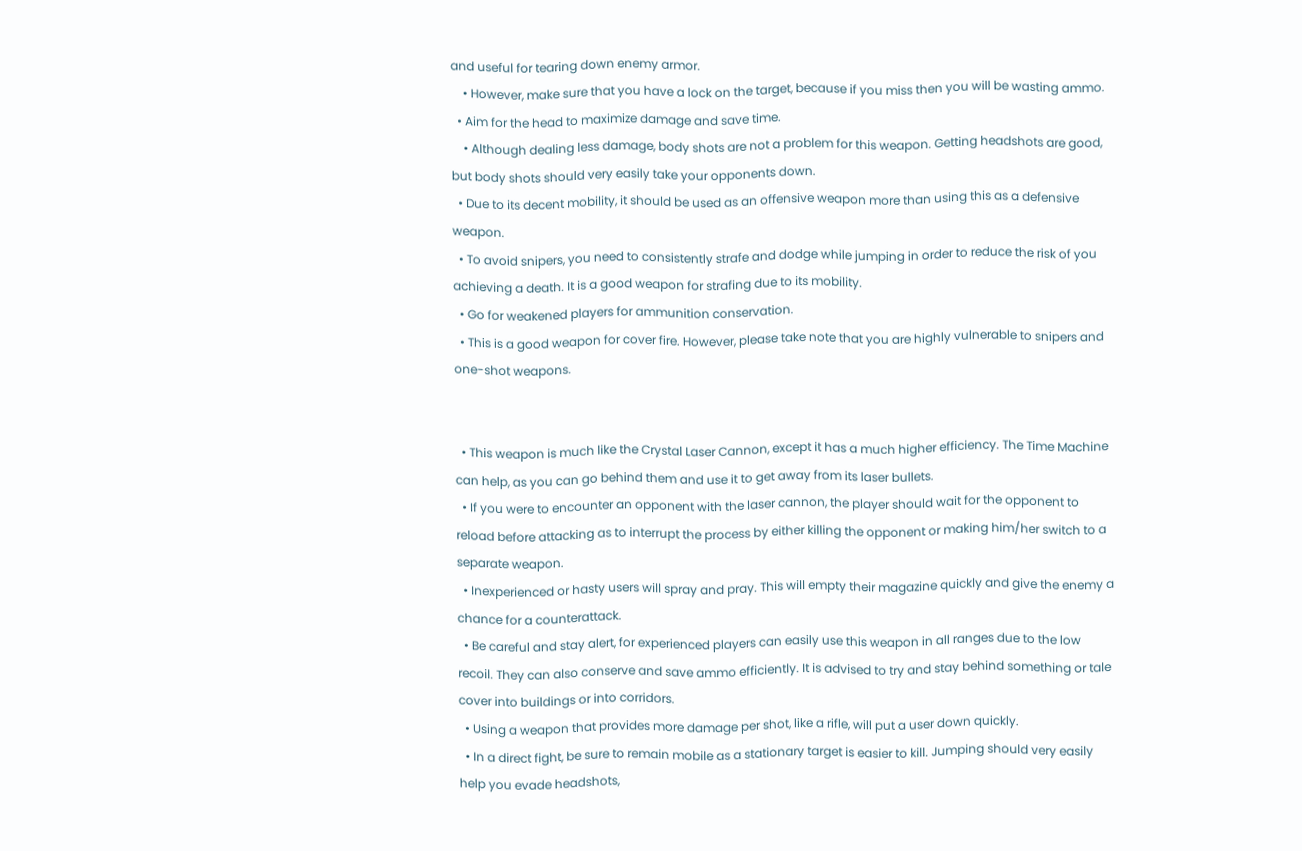and useful for tearing down enemy armor.
    • However, make sure that you have a lock on the target, because if you miss then you will be wasting ammo.
  • Aim for the head to maximize damage and save time.
    • Although dealing less damage, body shots are not a problem for this weapon. Getting headshots are good, but body shots should very easily take your opponents down.
  • Due to its decent mobility, it should be used as an offensive weapon more than using this as a defensive weapon.
  • To avoid snipers, you need to consistently strafe and dodge while jumping in order to reduce the risk of you achieving a death. It is a good weapon for strafing due to its mobility.
  • Go for weakened players for ammunition conservation.
  • This is a good weapon for cover fire. However, please take note that you are highly vulnerable to snipers and one-shot weapons.


  • This weapon is much like the Crystal Laser Cannon, except it has a much higher efficiency. The Time Machine can help, as you can go behind them and use it to get away from its laser bullets.
  • If you were to encounter an opponent with the laser cannon, the player should wait for the opponent to reload before attacking as to interrupt the process by either killing the opponent or making him/her switch to a separate weapon.
  • Inexperienced or hasty users will spray and pray. This will empty their magazine quickly and give the enemy a chance for a counterattack.
  • Be careful and stay alert, for experienced players can easily use this weapon in all ranges due to the low recoil. They can also conserve and save ammo efficiently. It is advised to try and stay behind something or tale cover into buildings or into corridors.
  • Using a weapon that provides more damage per shot, like a rifle, will put a user down quickly.
  • In a direct fight, be sure to remain mobile as a stationary target is easier to kill. Jumping should very easily help you evade headshots,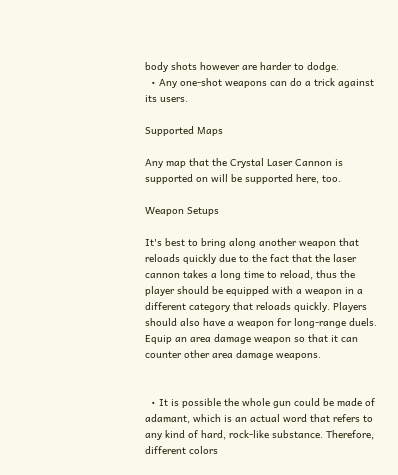body shots however are harder to dodge.
  • Any one-shot weapons can do a trick against its users.

Supported Maps

Any map that the Crystal Laser Cannon is supported on will be supported here, too.

Weapon Setups

It's best to bring along another weapon that reloads quickly due to the fact that the laser cannon takes a long time to reload, thus the player should be equipped with a weapon in a different category that reloads quickly. Players should also have a weapon for long-range duels. Equip an area damage weapon so that it can counter other area damage weapons.


  • It is possible the whole gun could be made of adamant, which is an actual word that refers to any kind of hard, rock-like substance. Therefore, different colors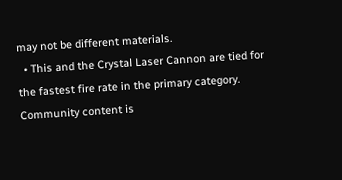may not be different materials.
  • This and the Crystal Laser Cannon are tied for the fastest fire rate in the primary category.
Community content is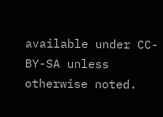available under CC-BY-SA unless otherwise noted.